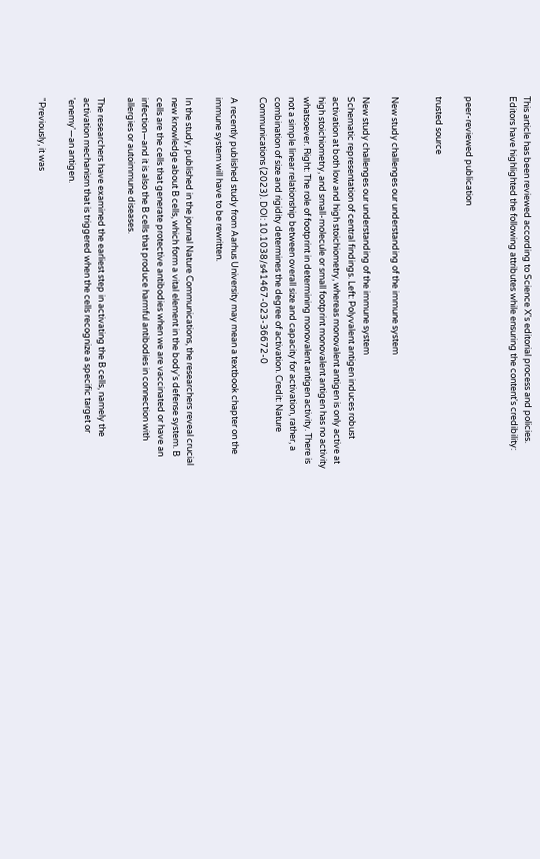This article has been reviewed according to Science X's editorial process and policies. Editors have highlighted the following attributes while ensuring the content's credibility:


peer-reviewed publication

trusted source


New study challenges our understanding of the immune system

New study challenges our understanding of the immune system
Schematic representation of central findings. Left: Polyvalent antigen induces robust activation at both low and high stoichiometry, whereas monovalent antigen is only active at high stoichiometry, and small-molecule or small footprint monovalent antigen has no activity whatsoever. Right: The role of footprint in determining monovalent antigen activity. There is not a simple linear relationship between overall size and capacity for activation, rather, a combination of size and rigidity determines the degree of activation. Credit: Nature Communications (2023). DOI: 10.1038/s41467-023-36672-0

A recently published study from Aarhus University may mean a textbook chapter on the immune system will have to be rewritten.

In the study, published in the journal Nature Communications, the researchers reveal crucial new knowledge about B cells, which form a vital element in the body's defense system. B cells are the cells that generate protective antibodies when we are vaccinated or have an infection—and it is also the B cells that produce harmful antibodies in connection with allergies or autoimmune diseases.

The researchers have examined the earliest step in activating the B cells, namely the activation mechanism that is triggered when the cells recognize a specific target or 'enemy'—an antigen.

"Previously, it was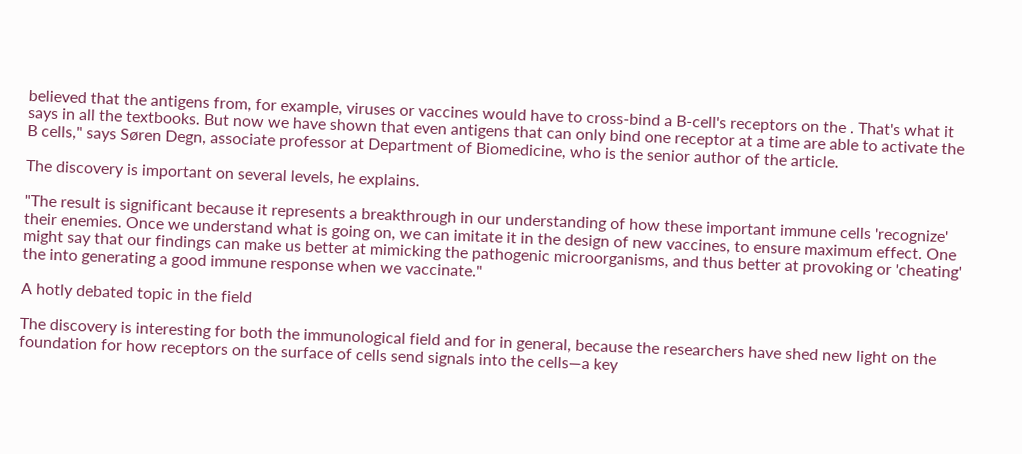believed that the antigens from, for example, viruses or vaccines would have to cross-bind a B-cell's receptors on the . That's what it says in all the textbooks. But now we have shown that even antigens that can only bind one receptor at a time are able to activate the B cells," says Søren Degn, associate professor at Department of Biomedicine, who is the senior author of the article.

The discovery is important on several levels, he explains.

"The result is significant because it represents a breakthrough in our understanding of how these important immune cells 'recognize' their enemies. Once we understand what is going on, we can imitate it in the design of new vaccines, to ensure maximum effect. One might say that our findings can make us better at mimicking the pathogenic microorganisms, and thus better at provoking or 'cheating' the into generating a good immune response when we vaccinate."

A hotly debated topic in the field

The discovery is interesting for both the immunological field and for in general, because the researchers have shed new light on the foundation for how receptors on the surface of cells send signals into the cells—a key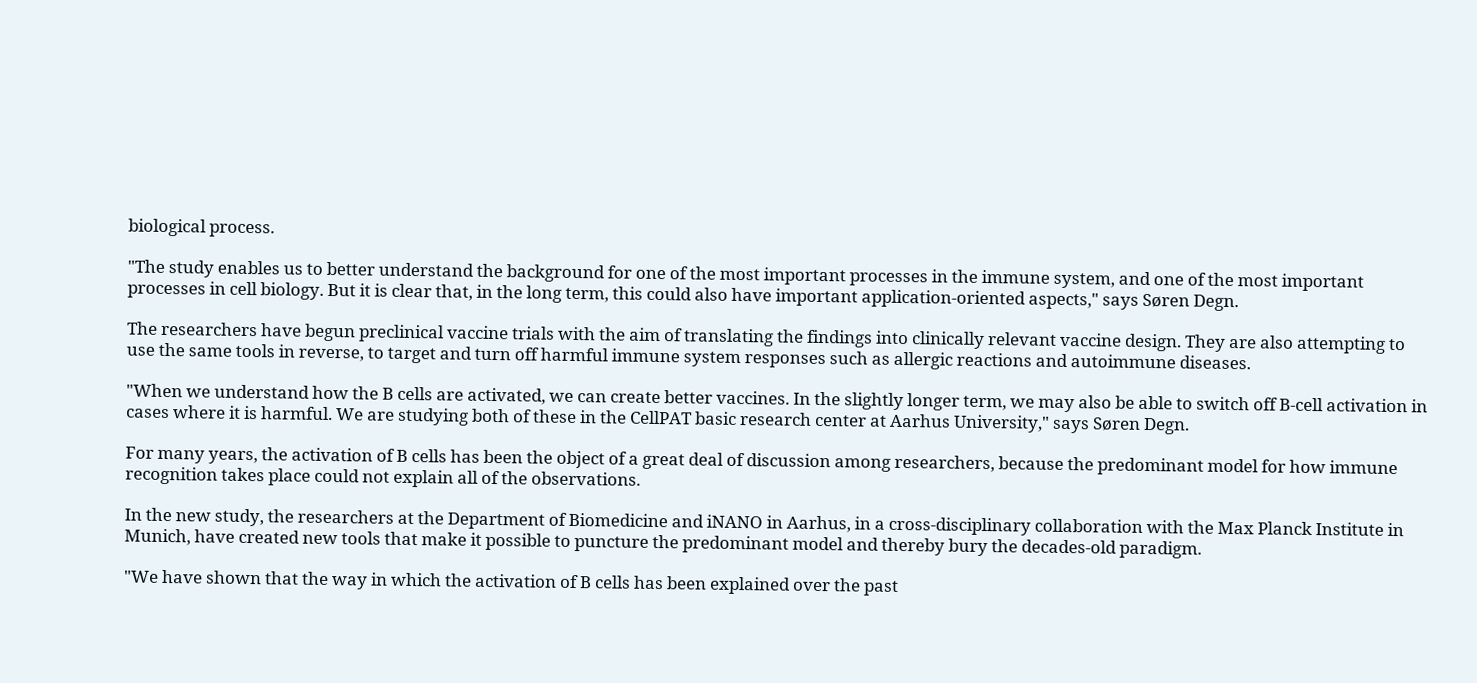biological process.

"The study enables us to better understand the background for one of the most important processes in the immune system, and one of the most important processes in cell biology. But it is clear that, in the long term, this could also have important application-oriented aspects," says Søren Degn.

The researchers have begun preclinical vaccine trials with the aim of translating the findings into clinically relevant vaccine design. They are also attempting to use the same tools in reverse, to target and turn off harmful immune system responses such as allergic reactions and autoimmune diseases.

"When we understand how the B cells are activated, we can create better vaccines. In the slightly longer term, we may also be able to switch off B-cell activation in cases where it is harmful. We are studying both of these in the CellPAT basic research center at Aarhus University," says Søren Degn.

For many years, the activation of B cells has been the object of a great deal of discussion among researchers, because the predominant model for how immune recognition takes place could not explain all of the observations.

In the new study, the researchers at the Department of Biomedicine and iNANO in Aarhus, in a cross-disciplinary collaboration with the Max Planck Institute in Munich, have created new tools that make it possible to puncture the predominant model and thereby bury the decades-old paradigm.

"We have shown that the way in which the activation of B cells has been explained over the past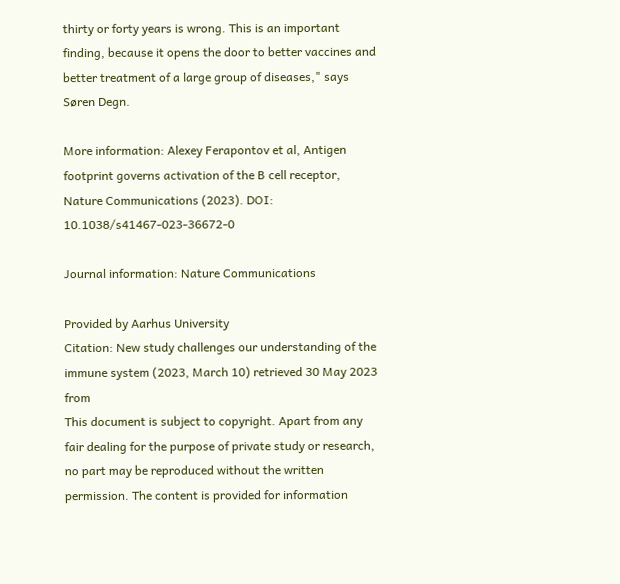thirty or forty years is wrong. This is an important finding, because it opens the door to better vaccines and better treatment of a large group of diseases," says Søren Degn.

More information: Alexey Ferapontov et al, Antigen footprint governs activation of the B cell receptor, Nature Communications (2023). DOI: 10.1038/s41467-023-36672-0

Journal information: Nature Communications

Provided by Aarhus University
Citation: New study challenges our understanding of the immune system (2023, March 10) retrieved 30 May 2023 from
This document is subject to copyright. Apart from any fair dealing for the purpose of private study or research, no part may be reproduced without the written permission. The content is provided for information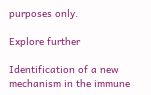purposes only.

Explore further

Identification of a new mechanism in the immune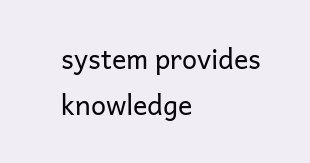system provides knowledge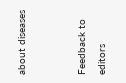about diseases


Feedback to editors